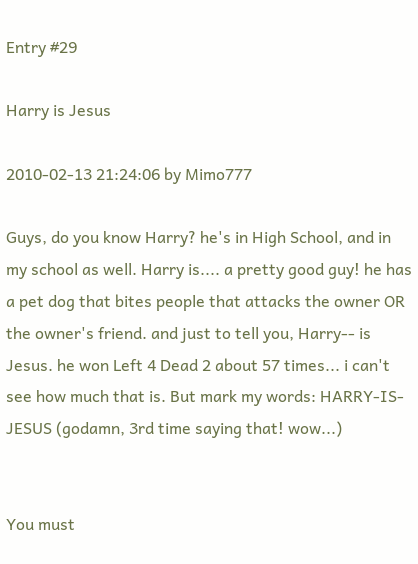Entry #29

Harry is Jesus

2010-02-13 21:24:06 by Mimo777

Guys, do you know Harry? he's in High School, and in my school as well. Harry is.... a pretty good guy! he has a pet dog that bites people that attacks the owner OR the owner's friend. and just to tell you, Harry-- is Jesus. he won Left 4 Dead 2 about 57 times... i can't see how much that is. But mark my words: HARRY-IS-JESUS (godamn, 3rd time saying that! wow...)


You must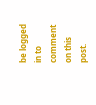be logged in to comment on this post.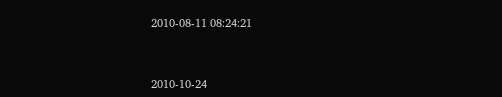2010-08-11 08:24:21



2010-10-24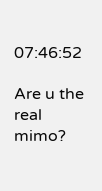07:46:52

Are u the real mimo?